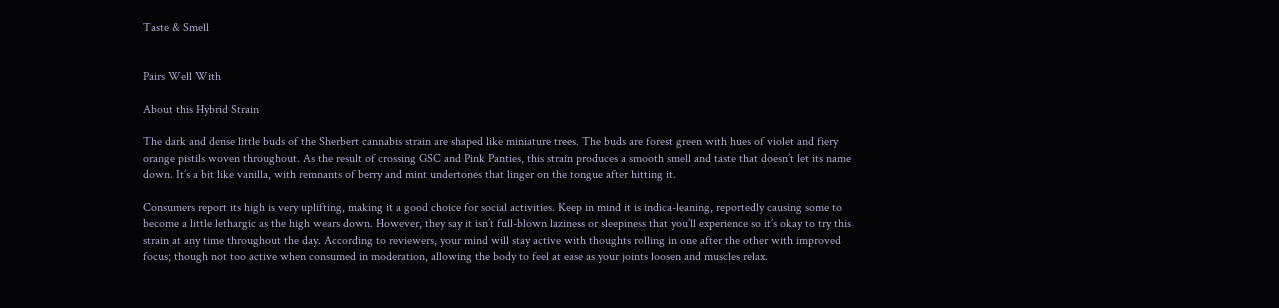Taste & Smell


Pairs Well With

About this Hybrid Strain

The dark and dense little buds of the Sherbert cannabis strain are shaped like miniature trees. The buds are forest green with hues of violet and fiery orange pistils woven throughout. As the result of crossing GSC and Pink Panties, this strain produces a smooth smell and taste that doesn’t let its name down. It’s a bit like vanilla, with remnants of berry and mint undertones that linger on the tongue after hitting it.

Consumers report its high is very uplifting, making it a good choice for social activities. Keep in mind it is indica-leaning, reportedly causing some to become a little lethargic as the high wears down. However, they say it isn’t full-blown laziness or sleepiness that you’ll experience so it’s okay to try this strain at any time throughout the day. According to reviewers, your mind will stay active with thoughts rolling in one after the other with improved focus; though not too active when consumed in moderation, allowing the body to feel at ease as your joints loosen and muscles relax.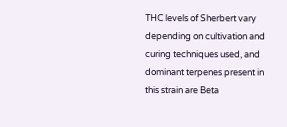THC levels of Sherbert vary depending on cultivation and curing techniques used, and dominant terpenes present in this strain are Beta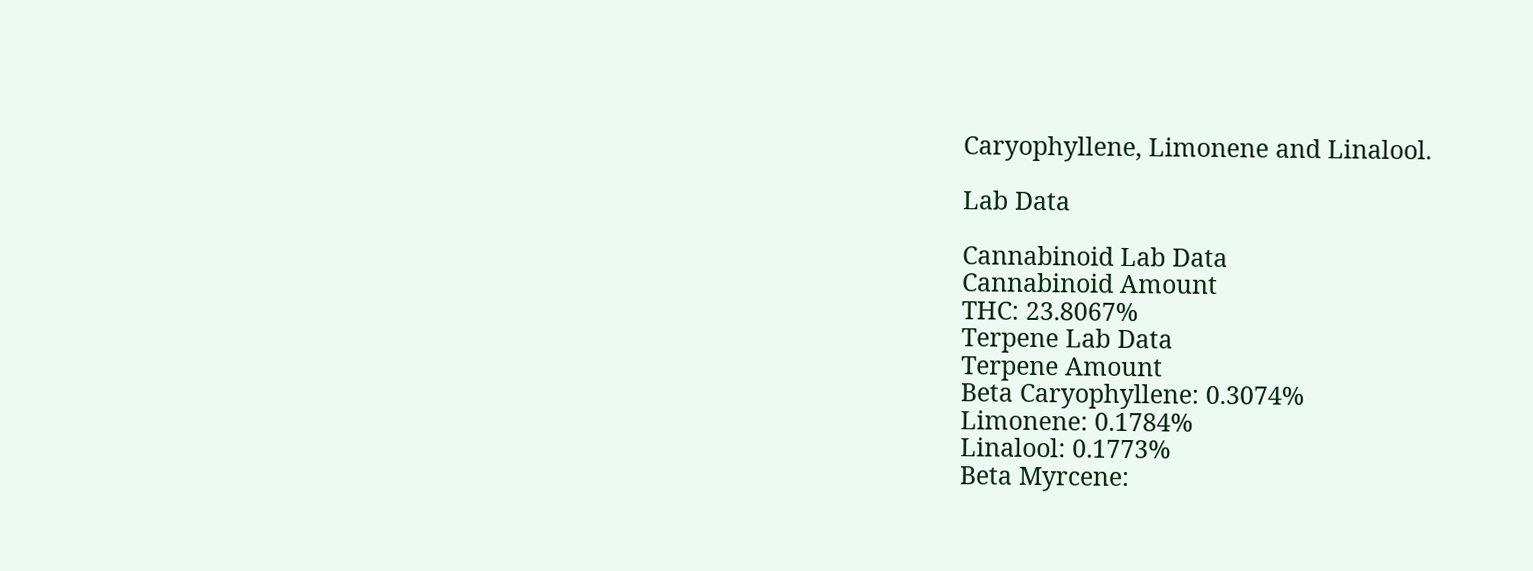Caryophyllene, Limonene and Linalool.

Lab Data

Cannabinoid Lab Data
Cannabinoid Amount
THC: 23.8067%
Terpene Lab Data
Terpene Amount
Beta Caryophyllene: 0.3074%
Limonene: 0.1784%
Linalool: 0.1773%
Beta Myrcene: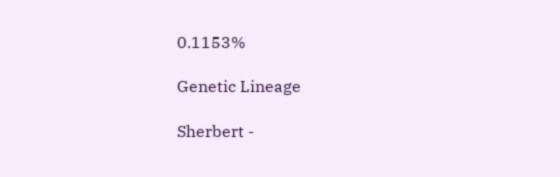0.1153%

Genetic Lineage

Sherbert -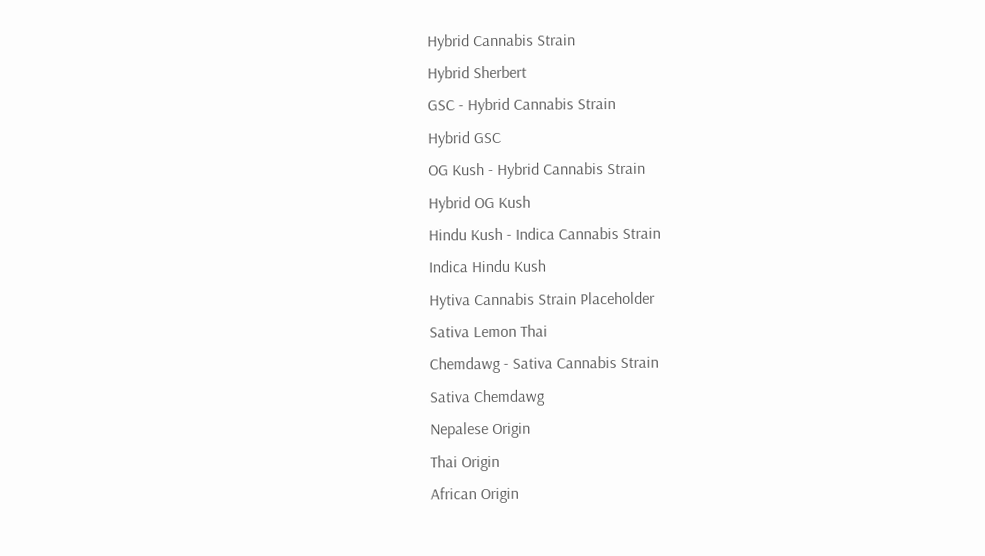Hybrid Cannabis Strain
Hybrid Sherbert
GSC - Hybrid Cannabis Strain
Hybrid GSC
OG Kush - Hybrid Cannabis Strain
Hybrid OG Kush
Hindu Kush - Indica Cannabis Strain
Indica Hindu Kush
Hytiva Cannabis Strain Placeholder
Sativa Lemon Thai
Chemdawg - Sativa Cannabis Strain
Sativa Chemdawg
Nepalese Origin
Thai Origin
African Origin